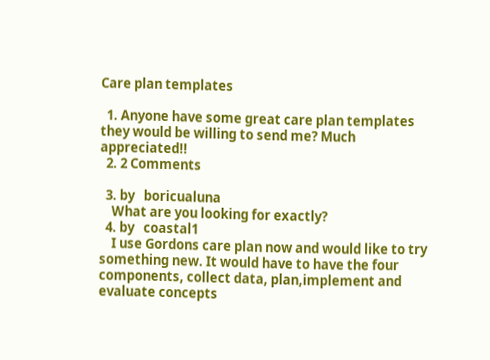Care plan templates

  1. Anyone have some great care plan templates they would be willing to send me? Much appreciated!!
  2. 2 Comments

  3. by   boricualuna
    What are you looking for exactly?
  4. by   coastal1
    I use Gordons care plan now and would like to try something new. It would have to have the four components, collect data, plan,implement and evaluate concepts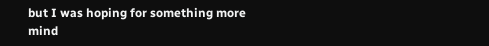but I was hoping for something more mind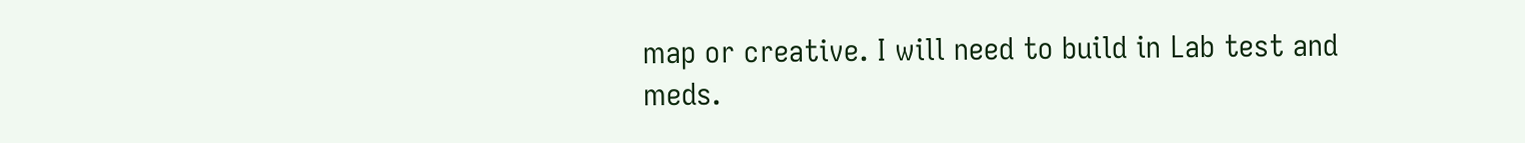map or creative. I will need to build in Lab test and meds.